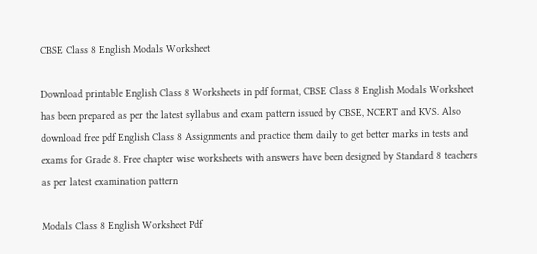CBSE Class 8 English Modals Worksheet

Download printable English Class 8 Worksheets in pdf format, CBSE Class 8 English Modals Worksheet has been prepared as per the latest syllabus and exam pattern issued by CBSE, NCERT and KVS. Also download free pdf English Class 8 Assignments and practice them daily to get better marks in tests and exams for Grade 8. Free chapter wise worksheets with answers have been designed by Standard 8 teachers as per latest examination pattern

Modals Class 8 English Worksheet Pdf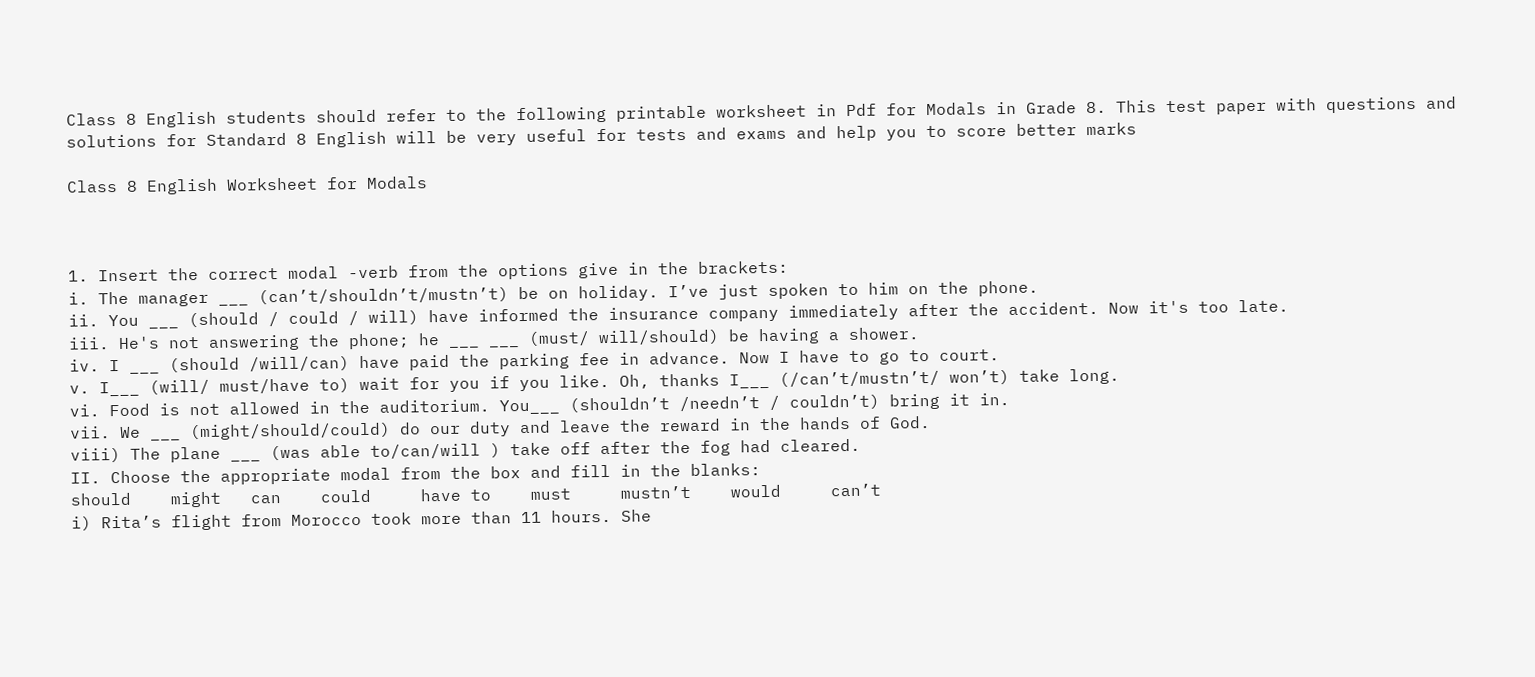Class 8 English students should refer to the following printable worksheet in Pdf for Modals in Grade 8. This test paper with questions and solutions for Standard 8 English will be very useful for tests and exams and help you to score better marks

Class 8 English Worksheet for Modals



1. Insert the correct modal -verb from the options give in the brackets:
i. The manager ___ (can’t/shouldn’t/mustn’t) be on holiday. I’ve just spoken to him on the phone.
ii. You ___ (should / could / will) have informed the insurance company immediately after the accident. Now it's too late.
iii. He's not answering the phone; he ___ ___ (must/ will/should) be having a shower.
iv. I ___ (should /will/can) have paid the parking fee in advance. Now I have to go to court.
v. I___ (will/ must/have to) wait for you if you like. Oh, thanks I___ (/can’t/mustn’t/ won’t) take long.
vi. Food is not allowed in the auditorium. You___ (shouldn’t /needn’t / couldn’t) bring it in.
vii. We ___ (might/should/could) do our duty and leave the reward in the hands of God.
viii) The plane ___ (was able to/can/will ) take off after the fog had cleared.
II. Choose the appropriate modal from the box and fill in the blanks:
should    might   can    could     have to    must     mustn’t    would     can’t
i) Rita’s flight from Morocco took more than 11 hours. She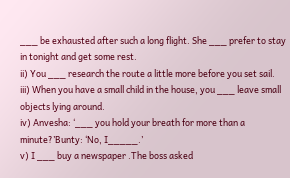___ be exhausted after such a long flight. She ___ prefer to stay in tonight and get some rest.
ii) You ___ research the route a little more before you set sail.
iii) When you have a small child in the house, you ___ leave small objects lying around.
iv) Anvesha: ‘___ you hold your breath for more than a minute?’Bunty: ‘No, I_____.’
v) I ___ buy a newspaper .The boss asked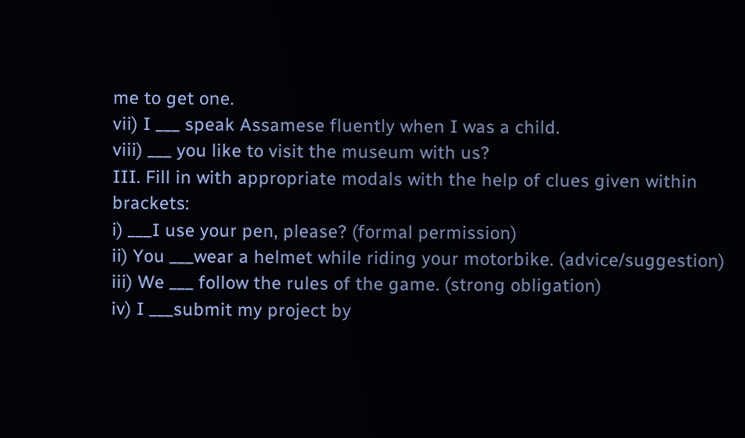me to get one.
vii) I ___ speak Assamese fluently when I was a child.
viii) ___ you like to visit the museum with us?
III. Fill in with appropriate modals with the help of clues given within brackets:
i) ___I use your pen, please? (formal permission)
ii) You ___wear a helmet while riding your motorbike. (advice/suggestion)
iii) We ___ follow the rules of the game. (strong obligation)
iv) I ___submit my project by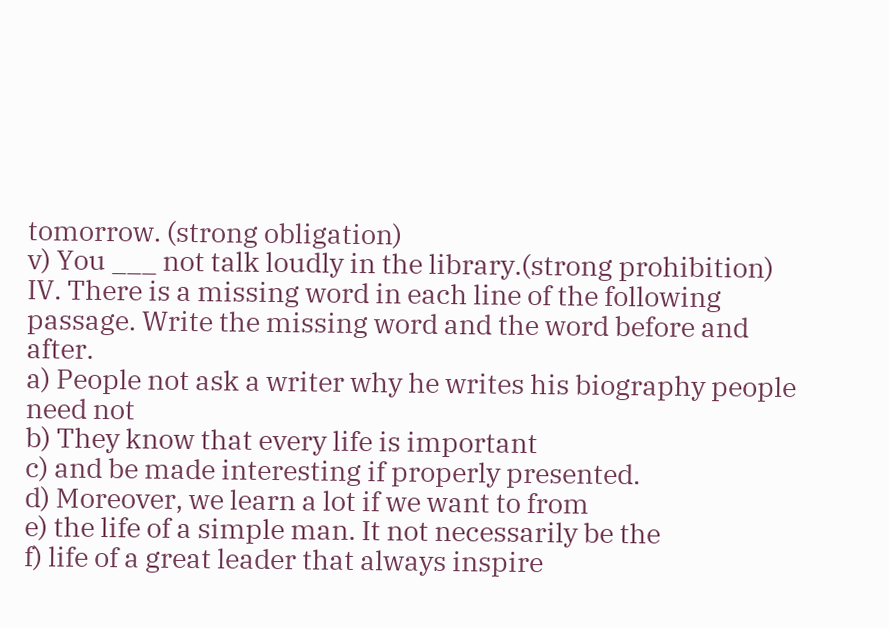tomorrow. (strong obligation)
v) You ___ not talk loudly in the library.(strong prohibition)
IV. There is a missing word in each line of the following passage. Write the missing word and the word before and after.
a) People not ask a writer why he writes his biography people need not
b) They know that every life is important
c) and be made interesting if properly presented.
d) Moreover, we learn a lot if we want to from
e) the life of a simple man. It not necessarily be the
f) life of a great leader that always inspire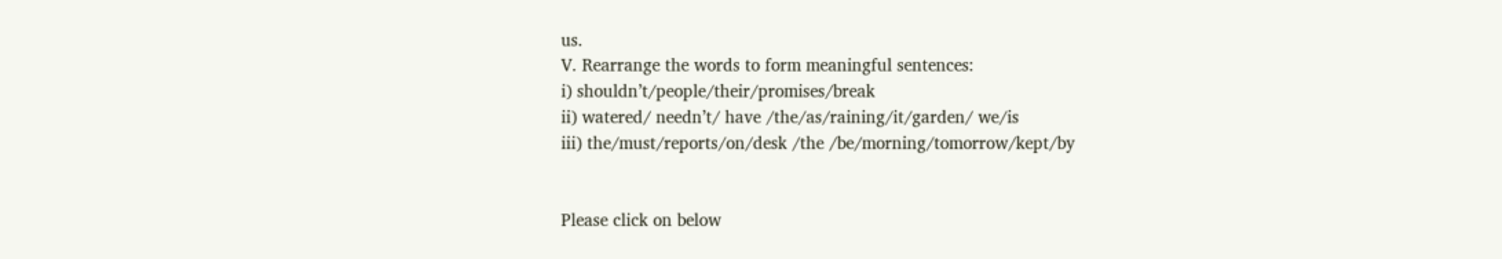us.
V. Rearrange the words to form meaningful sentences:
i) shouldn’t/people/their/promises/break
ii) watered/ needn’t/ have /the/as/raining/it/garden/ we/is
iii) the/must/reports/on/desk /the /be/morning/tomorrow/kept/by


Please click on below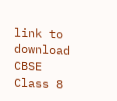link to download CBSE Class 8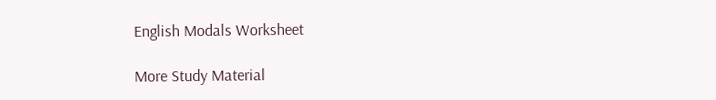English Modals Worksheet

More Study Material